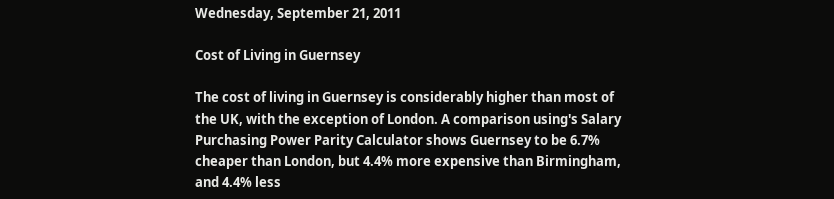Wednesday, September 21, 2011

Cost of Living in Guernsey

The cost of living in Guernsey is considerably higher than most of the UK, with the exception of London. A comparison using's Salary Purchasing Power Parity Calculator shows Guernsey to be 6.7% cheaper than London, but 4.4% more expensive than Birmingham, and 4.4% less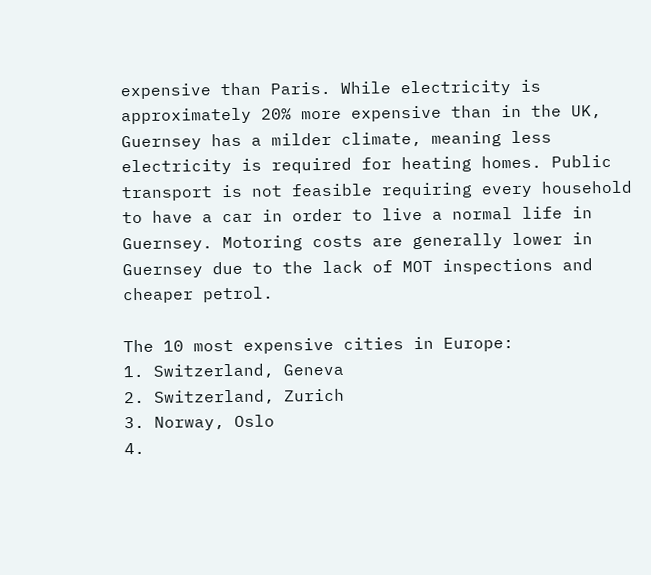expensive than Paris. While electricity is approximately 20% more expensive than in the UK, Guernsey has a milder climate, meaning less electricity is required for heating homes. Public transport is not feasible requiring every household to have a car in order to live a normal life in Guernsey. Motoring costs are generally lower in Guernsey due to the lack of MOT inspections and cheaper petrol.

The 10 most expensive cities in Europe:
1. Switzerland, Geneva
2. Switzerland, Zurich
3. Norway, Oslo
4.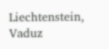Liechtenstein, Vaduz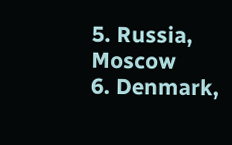5. Russia, Moscow
6. Denmark,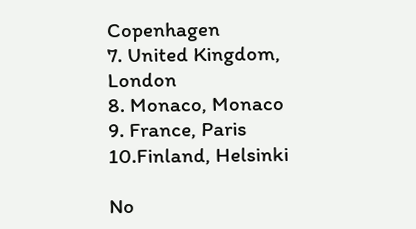Copenhagen
7. United Kingdom, London
8. Monaco, Monaco
9. France, Paris
10.Finland, Helsinki

No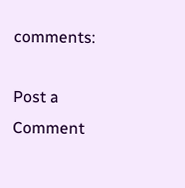comments:

Post a Comment